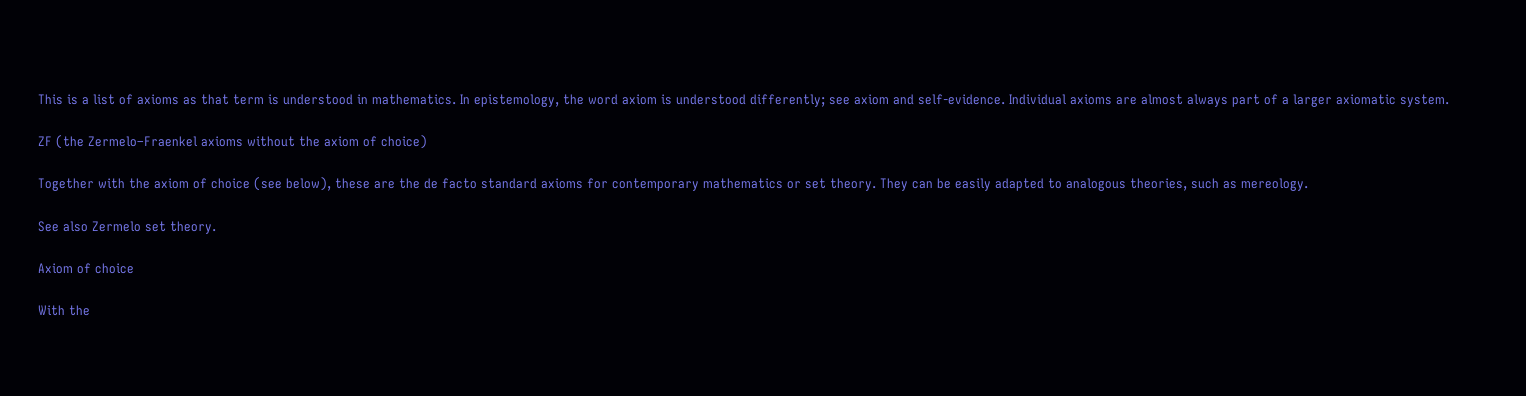This is a list of axioms as that term is understood in mathematics. In epistemology, the word axiom is understood differently; see axiom and self-evidence. Individual axioms are almost always part of a larger axiomatic system.

ZF (the Zermelo–Fraenkel axioms without the axiom of choice)

Together with the axiom of choice (see below), these are the de facto standard axioms for contemporary mathematics or set theory. They can be easily adapted to analogous theories, such as mereology.

See also Zermelo set theory.

Axiom of choice

With the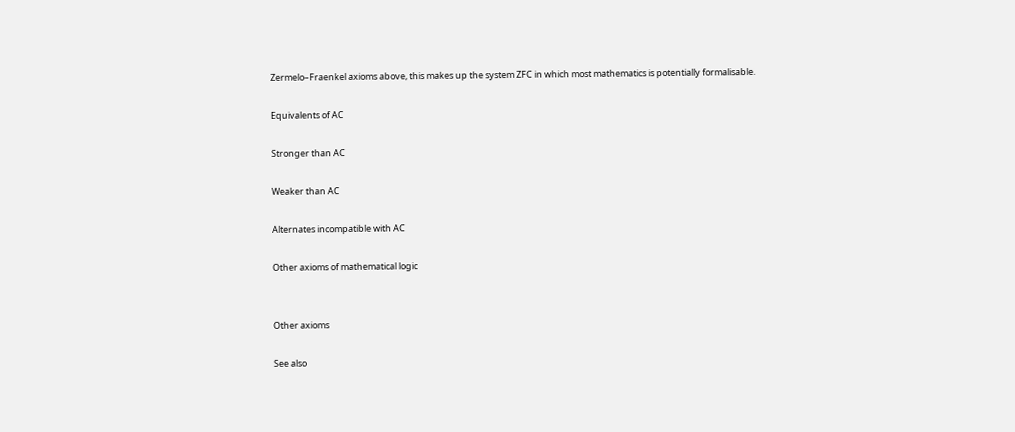Zermelo–Fraenkel axioms above, this makes up the system ZFC in which most mathematics is potentially formalisable.

Equivalents of AC

Stronger than AC

Weaker than AC

Alternates incompatible with AC

Other axioms of mathematical logic


Other axioms

See also